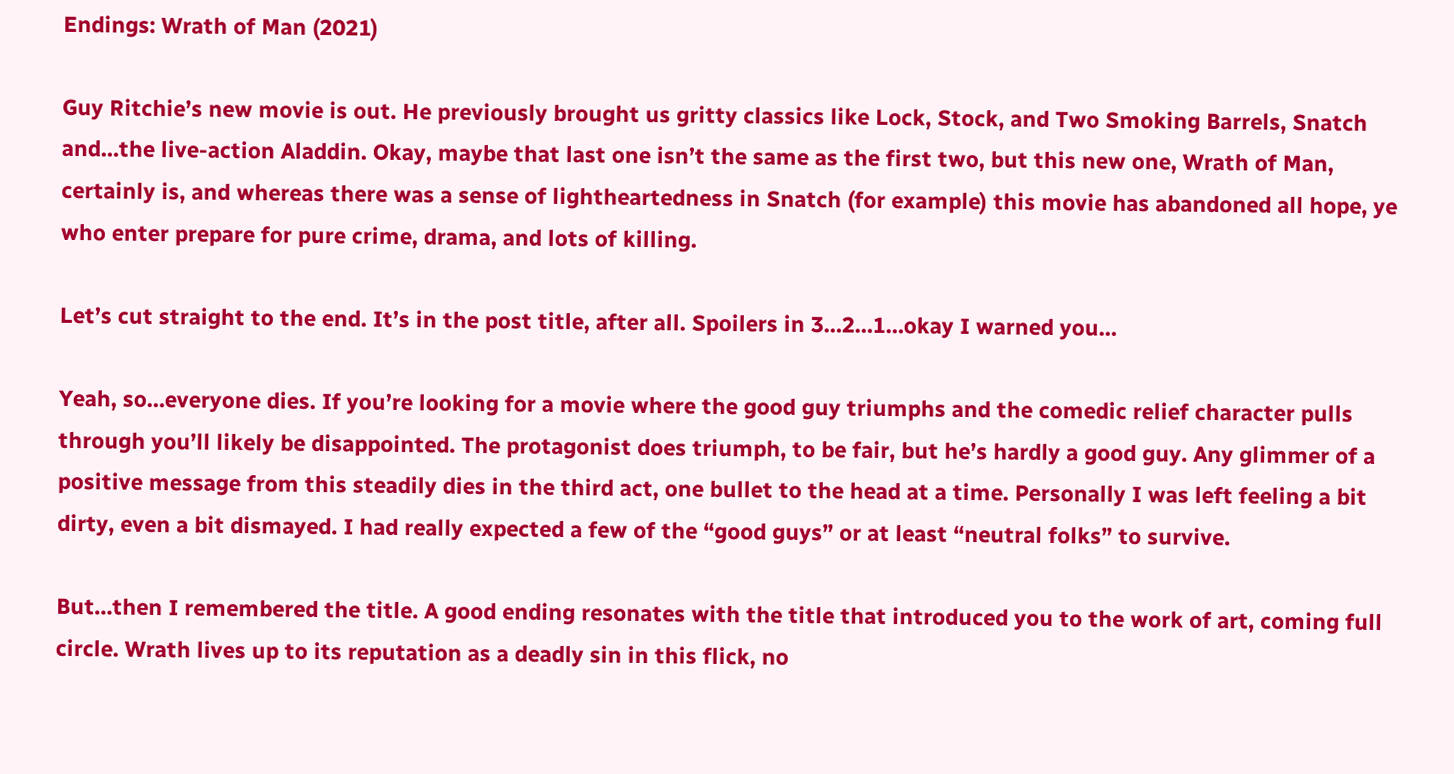Endings: Wrath of Man (2021)

Guy Ritchie’s new movie is out. He previously brought us gritty classics like Lock, Stock, and Two Smoking Barrels, Snatch and…the live-action Aladdin. Okay, maybe that last one isn’t the same as the first two, but this new one, Wrath of Man, certainly is, and whereas there was a sense of lightheartedness in Snatch (for example) this movie has abandoned all hope, ye who enter prepare for pure crime, drama, and lots of killing.

Let’s cut straight to the end. It’s in the post title, after all. Spoilers in 3…2…1…okay I warned you…

Yeah, so…everyone dies. If you’re looking for a movie where the good guy triumphs and the comedic relief character pulls through you’ll likely be disappointed. The protagonist does triumph, to be fair, but he’s hardly a good guy. Any glimmer of a positive message from this steadily dies in the third act, one bullet to the head at a time. Personally I was left feeling a bit dirty, even a bit dismayed. I had really expected a few of the “good guys” or at least “neutral folks” to survive.

But…then I remembered the title. A good ending resonates with the title that introduced you to the work of art, coming full circle. Wrath lives up to its reputation as a deadly sin in this flick, no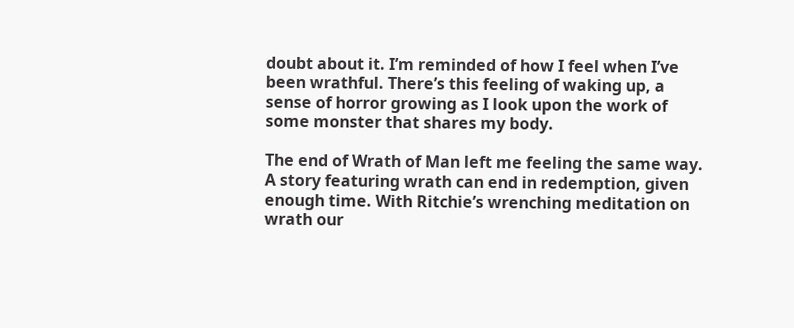doubt about it. I’m reminded of how I feel when I’ve been wrathful. There’s this feeling of waking up, a sense of horror growing as I look upon the work of some monster that shares my body.

The end of Wrath of Man left me feeling the same way. A story featuring wrath can end in redemption, given enough time. With Ritchie’s wrenching meditation on wrath our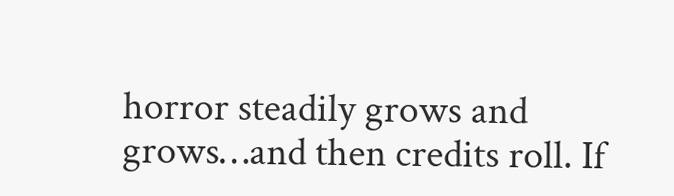horror steadily grows and grows…and then credits roll. If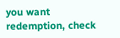you want redemption, check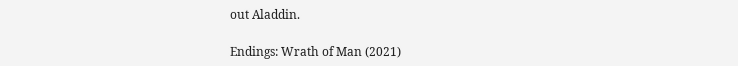out Aladdin.

Endings: Wrath of Man (2021)